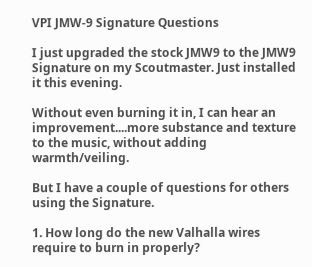VPI JMW-9 Signature Questions

I just upgraded the stock JMW9 to the JMW9 Signature on my Scoutmaster. Just installed it this evening.

Without even burning it in, I can hear an improvement....more substance and texture to the music, without adding warmth/veiling.

But I have a couple of questions for others using the Signature.

1. How long do the new Valhalla wires require to burn in properly?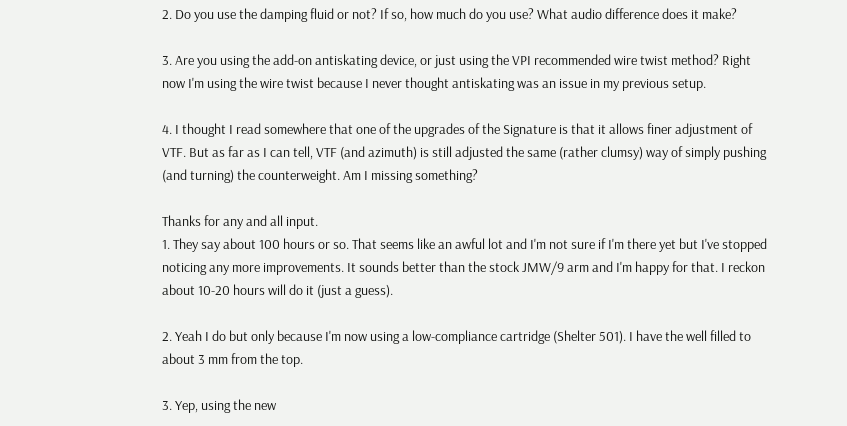2. Do you use the damping fluid or not? If so, how much do you use? What audio difference does it make?

3. Are you using the add-on antiskating device, or just using the VPI recommended wire twist method? Right now I'm using the wire twist because I never thought antiskating was an issue in my previous setup.

4. I thought I read somewhere that one of the upgrades of the Signature is that it allows finer adjustment of VTF. But as far as I can tell, VTF (and azimuth) is still adjusted the same (rather clumsy) way of simply pushing (and turning) the counterweight. Am I missing something?

Thanks for any and all input.
1. They say about 100 hours or so. That seems like an awful lot and I'm not sure if I'm there yet but I've stopped noticing any more improvements. It sounds better than the stock JMW/9 arm and I'm happy for that. I reckon about 10-20 hours will do it (just a guess).

2. Yeah I do but only because I'm now using a low-compliance cartridge (Shelter 501). I have the well filled to about 3 mm from the top.

3. Yep, using the new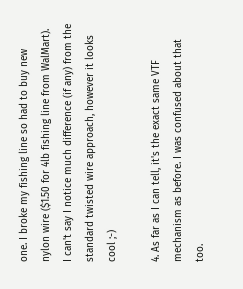one. I broke my fishing line so had to buy new nylon wire ($1.50 for 4lb fishing line from WalMart). I can't say I notice much difference (if any) from the standard twisted wire approach, however it looks cool ;-)

4. As far as I can tell, it's the exact same VTF mechanism as before. I was confused about that too.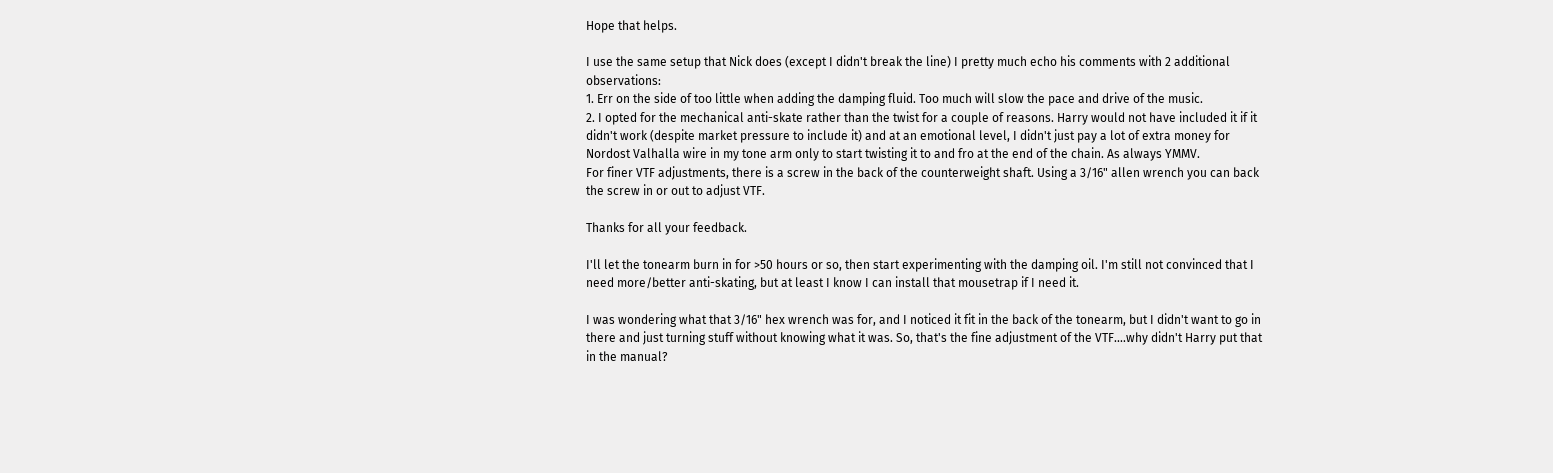Hope that helps.

I use the same setup that Nick does (except I didn't break the line) I pretty much echo his comments with 2 additional observations:
1. Err on the side of too little when adding the damping fluid. Too much will slow the pace and drive of the music.
2. I opted for the mechanical anti-skate rather than the twist for a couple of reasons. Harry would not have included it if it didn't work (despite market pressure to include it) and at an emotional level, I didn't just pay a lot of extra money for Nordost Valhalla wire in my tone arm only to start twisting it to and fro at the end of the chain. As always YMMV.
For finer VTF adjustments, there is a screw in the back of the counterweight shaft. Using a 3/16" allen wrench you can back the screw in or out to adjust VTF.

Thanks for all your feedback.

I'll let the tonearm burn in for >50 hours or so, then start experimenting with the damping oil. I'm still not convinced that I need more/better anti-skating, but at least I know I can install that mousetrap if I need it.

I was wondering what that 3/16" hex wrench was for, and I noticed it fit in the back of the tonearm, but I didn't want to go in there and just turning stuff without knowing what it was. So, that's the fine adjustment of the VTF....why didn't Harry put that in the manual?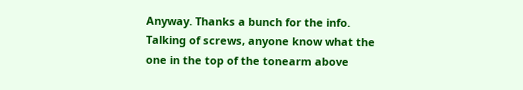Anyway. Thanks a bunch for the info.
Talking of screws, anyone know what the one in the top of the tonearm above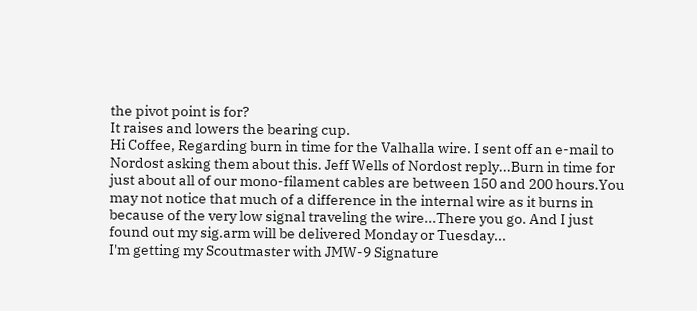the pivot point is for?
It raises and lowers the bearing cup.
Hi Coffee, Regarding burn in time for the Valhalla wire. I sent off an e-mail to Nordost asking them about this. Jeff Wells of Nordost reply...Burn in time for just about all of our mono-filament cables are between 150 and 200 hours.You may not notice that much of a difference in the internal wire as it burns in because of the very low signal traveling the wire...There you go. And I just found out my sig.arm will be delivered Monday or Tuesday...
I'm getting my Scoutmaster with JMW-9 Signature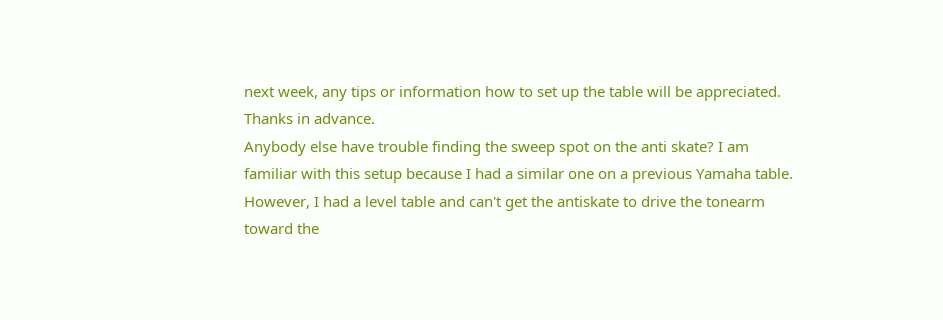next week, any tips or information how to set up the table will be appreciated.
Thanks in advance.
Anybody else have trouble finding the sweep spot on the anti skate? I am familiar with this setup because I had a similar one on a previous Yamaha table. However, I had a level table and can't get the antiskate to drive the tonearm toward the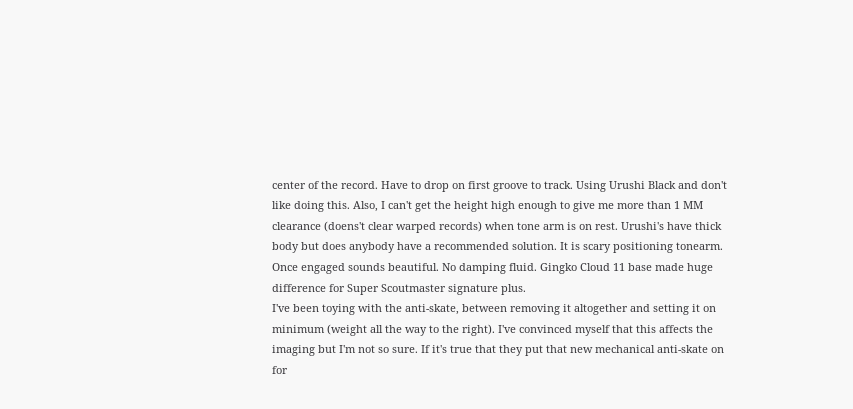center of the record. Have to drop on first groove to track. Using Urushi Black and don't like doing this. Also, I can't get the height high enough to give me more than 1 MM clearance (doens't clear warped records) when tone arm is on rest. Urushi's have thick body but does anybody have a recommended solution. It is scary positioning tonearm. Once engaged sounds beautiful. No damping fluid. Gingko Cloud 11 base made huge difference for Super Scoutmaster signature plus.
I've been toying with the anti-skate, between removing it altogether and setting it on minimum (weight all the way to the right). I've convinced myself that this affects the imaging but I'm not so sure. If it's true that they put that new mechanical anti-skate on for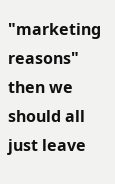"marketing reasons" then we should all just leave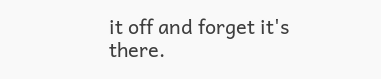it off and forget it's there.